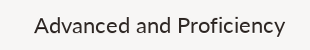Advanced and Proficiency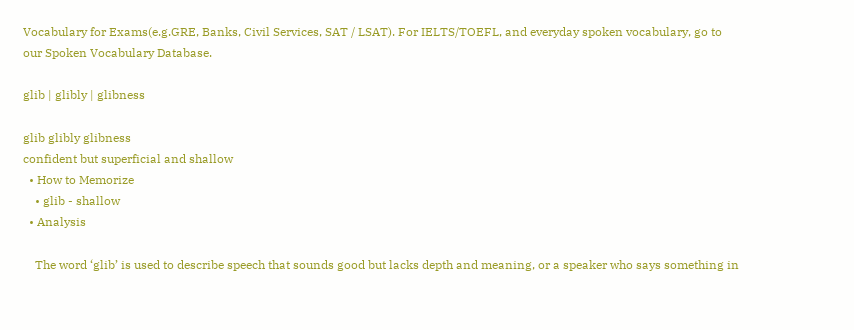Vocabulary for Exams(e.g.GRE, Banks, Civil Services, SAT / LSAT). For IELTS/TOEFL, and everyday spoken vocabulary, go to our Spoken Vocabulary Database.

glib | glibly | glibness

glib glibly glibness
confident but superficial and shallow
  • How to Memorize
    • glib - shallow
  • Analysis

    The word ‘glib’ is used to describe speech that sounds good but lacks depth and meaning, or a speaker who says something in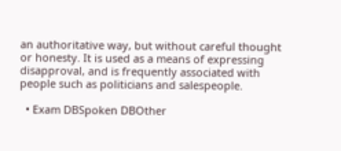an authoritative way, but without careful thought or honesty. It is used as a means of expressing disapproval, and is frequently associated with people such as politicians and salespeople.

  • Exam DBSpoken DBOther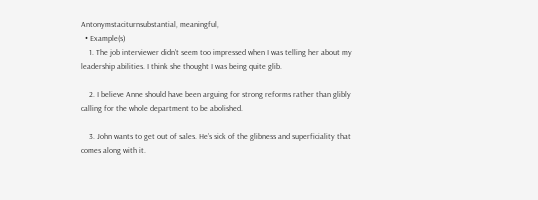Antonymstaciturnsubstantial, meaningful,
  • Example(s)
    1. The job interviewer didn’t seem too impressed when I was telling her about my leadership abilities. I think she thought I was being quite glib.

    2. I believe Anne should have been arguing for strong reforms rather than glibly calling for the whole department to be abolished.

    3. John wants to get out of sales. He’s sick of the glibness and superficiality that comes along with it.